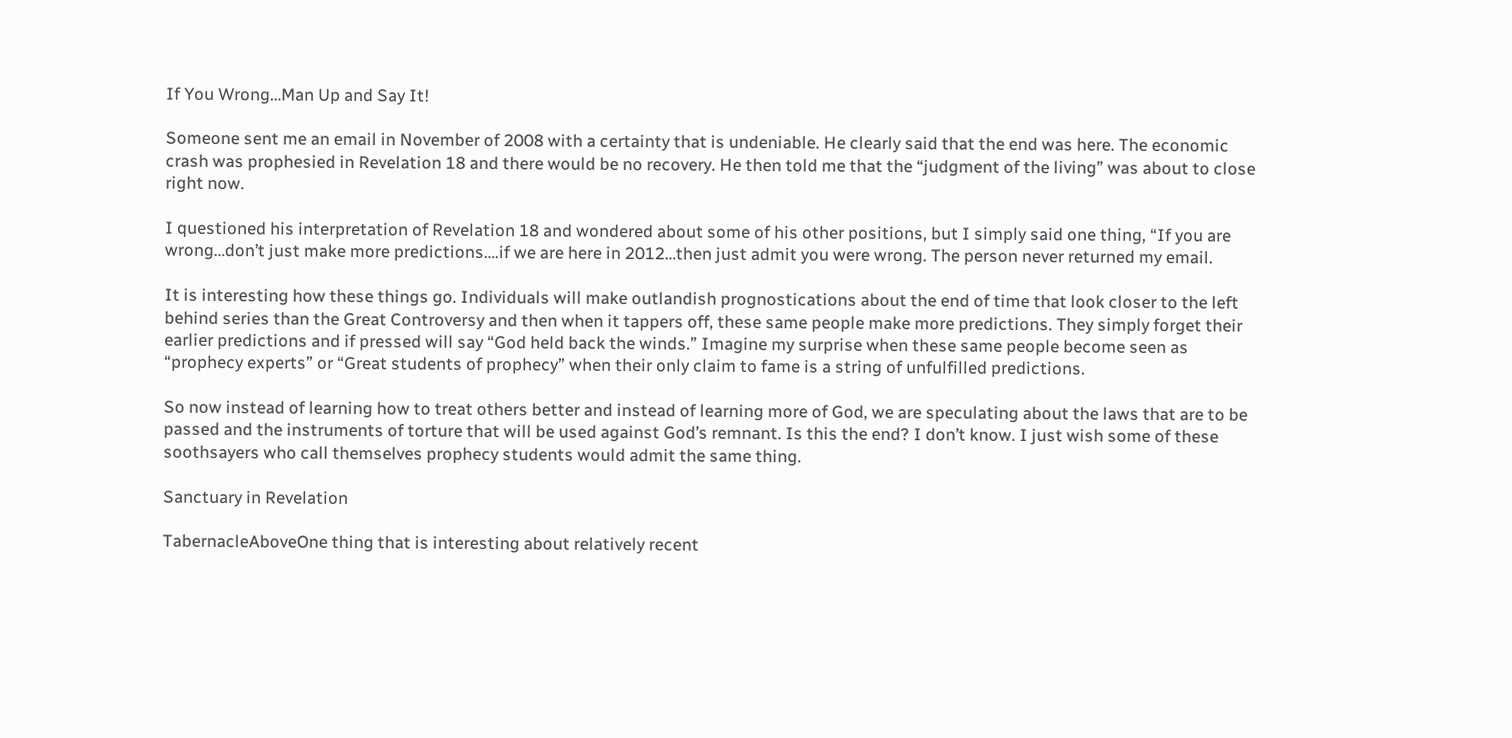If You Wrong…Man Up and Say It!

Someone sent me an email in November of 2008 with a certainty that is undeniable. He clearly said that the end was here. The economic crash was prophesied in Revelation 18 and there would be no recovery. He then told me that the “judgment of the living” was about to close right now.

I questioned his interpretation of Revelation 18 and wondered about some of his other positions, but I simply said one thing, “If you are wrong…don’t just make more predictions….if we are here in 2012…then just admit you were wrong. The person never returned my email.

It is interesting how these things go. Individuals will make outlandish prognostications about the end of time that look closer to the left behind series than the Great Controversy and then when it tappers off, these same people make more predictions. They simply forget their earlier predictions and if pressed will say “God held back the winds.” Imagine my surprise when these same people become seen as “prophecy experts” or “Great students of prophecy” when their only claim to fame is a string of unfulfilled predictions.

So now instead of learning how to treat others better and instead of learning more of God, we are speculating about the laws that are to be passed and the instruments of torture that will be used against God’s remnant. Is this the end? I don’t know. I just wish some of these soothsayers who call themselves prophecy students would admit the same thing.

Sanctuary in Revelation

TabernacleAboveOne thing that is interesting about relatively recent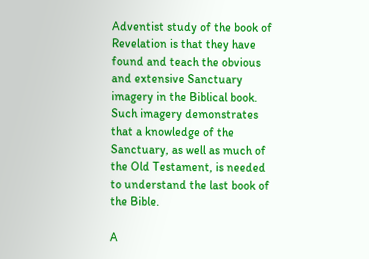Adventist study of the book of Revelation is that they have found and teach the obvious and extensive Sanctuary imagery in the Biblical book.  Such imagery demonstrates that a knowledge of the Sanctuary, as well as much of the Old Testament, is needed to understand the last book of the Bible.

A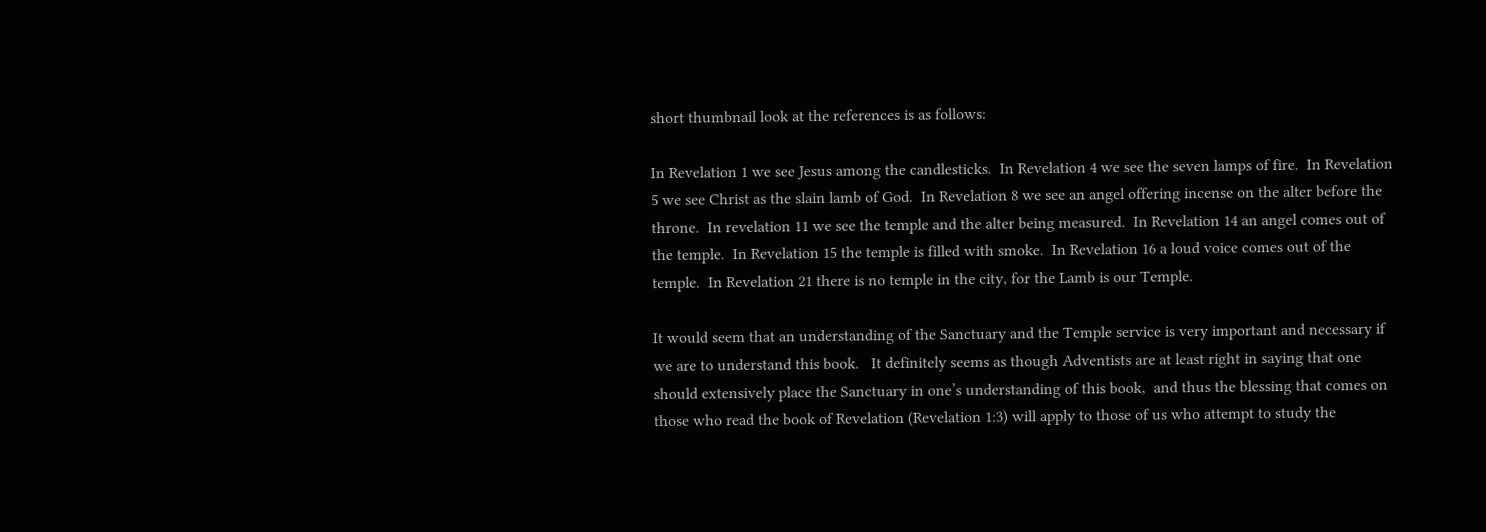short thumbnail look at the references is as follows:

In Revelation 1 we see Jesus among the candlesticks.  In Revelation 4 we see the seven lamps of fire.  In Revelation 5 we see Christ as the slain lamb of God.  In Revelation 8 we see an angel offering incense on the alter before the throne.  In revelation 11 we see the temple and the alter being measured.  In Revelation 14 an angel comes out of the temple.  In Revelation 15 the temple is filled with smoke.  In Revelation 16 a loud voice comes out of the temple.  In Revelation 21 there is no temple in the city, for the Lamb is our Temple.

It would seem that an understanding of the Sanctuary and the Temple service is very important and necessary if we are to understand this book.   It definitely seems as though Adventists are at least right in saying that one should extensively place the Sanctuary in one’s understanding of this book,  and thus the blessing that comes on those who read the book of Revelation (Revelation 1:3) will apply to those of us who attempt to study the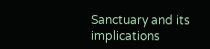Sanctuary and its implications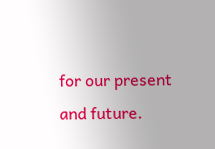for our present and future.